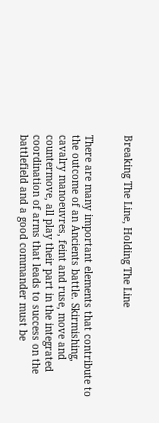Breaking The Line, Holding The Line


There are many important elements that contribute to the outcome of an Ancients battle. Skirmishing, cavalry manoeuvres, feint and ruse, move and countermove, all play their part in the integrated coordination of arms that leads to success on the battlefield and a good commander must be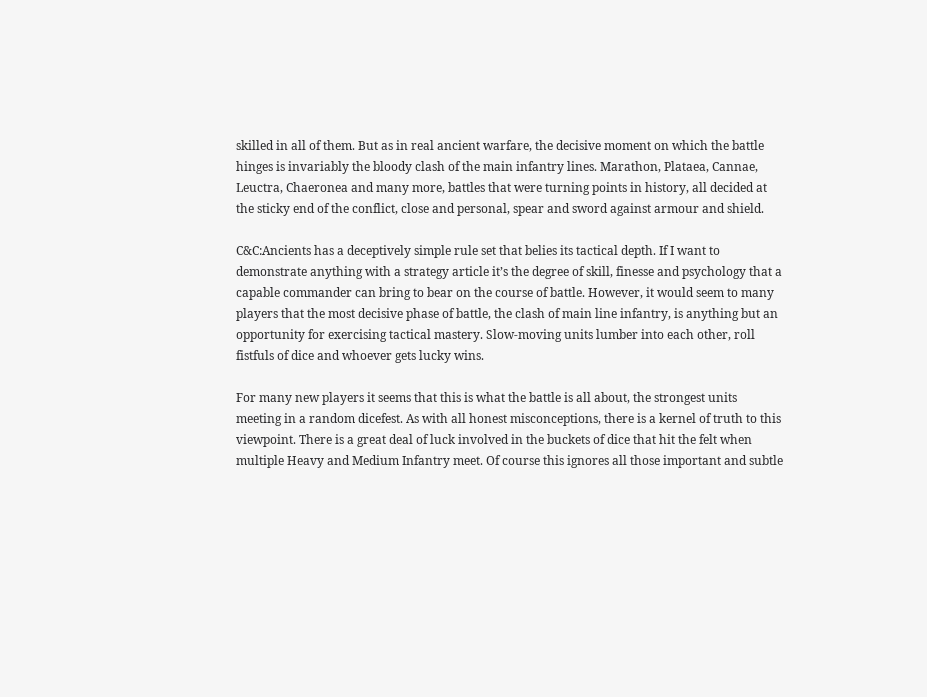skilled in all of them. But as in real ancient warfare, the decisive moment on which the battle hinges is invariably the bloody clash of the main infantry lines. Marathon, Plataea, Cannae, Leuctra, Chaeronea and many more, battles that were turning points in history, all decided at the sticky end of the conflict, close and personal, spear and sword against armour and shield.

C&C:Ancients has a deceptively simple rule set that belies its tactical depth. If I want to demonstrate anything with a strategy article it’s the degree of skill, finesse and psychology that a capable commander can bring to bear on the course of battle. However, it would seem to many players that the most decisive phase of battle, the clash of main line infantry, is anything but an opportunity for exercising tactical mastery. Slow-moving units lumber into each other, roll fistfuls of dice and whoever gets lucky wins.

For many new players it seems that this is what the battle is all about, the strongest units meeting in a random dicefest. As with all honest misconceptions, there is a kernel of truth to this viewpoint. There is a great deal of luck involved in the buckets of dice that hit the felt when multiple Heavy and Medium Infantry meet. Of course this ignores all those important and subtle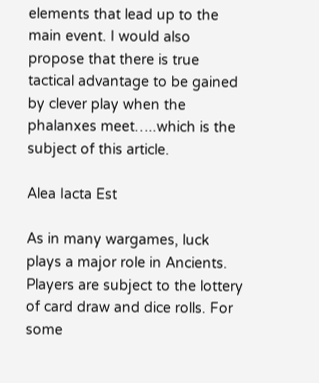elements that lead up to the main event. I would also propose that there is true tactical advantage to be gained by clever play when the phalanxes meet…..which is the subject of this article.

Alea Iacta Est

As in many wargames, luck plays a major role in Ancients. Players are subject to the lottery of card draw and dice rolls. For some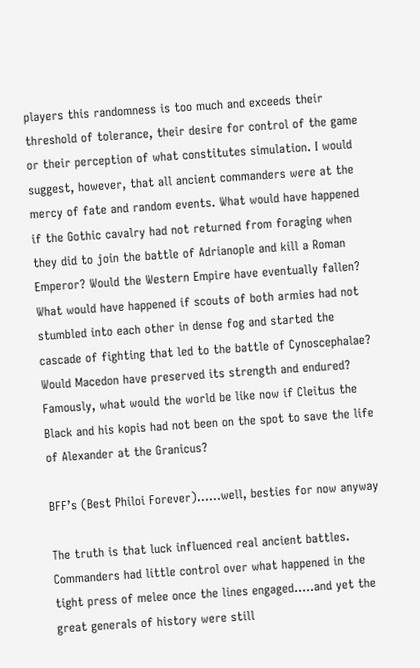players this randomness is too much and exceeds their threshold of tolerance, their desire for control of the game or their perception of what constitutes simulation. I would suggest, however, that all ancient commanders were at the mercy of fate and random events. What would have happened if the Gothic cavalry had not returned from foraging when they did to join the battle of Adrianople and kill a Roman Emperor? Would the Western Empire have eventually fallen? What would have happened if scouts of both armies had not stumbled into each other in dense fog and started the cascade of fighting that led to the battle of Cynoscephalae? Would Macedon have preserved its strength and endured? Famously, what would the world be like now if Cleitus the Black and his kopis had not been on the spot to save the life of Alexander at the Granicus?

BFF’s (Best Philoi Forever)……well, besties for now anyway

The truth is that luck influenced real ancient battles. Commanders had little control over what happened in the tight press of melee once the lines engaged…..and yet the great generals of history were still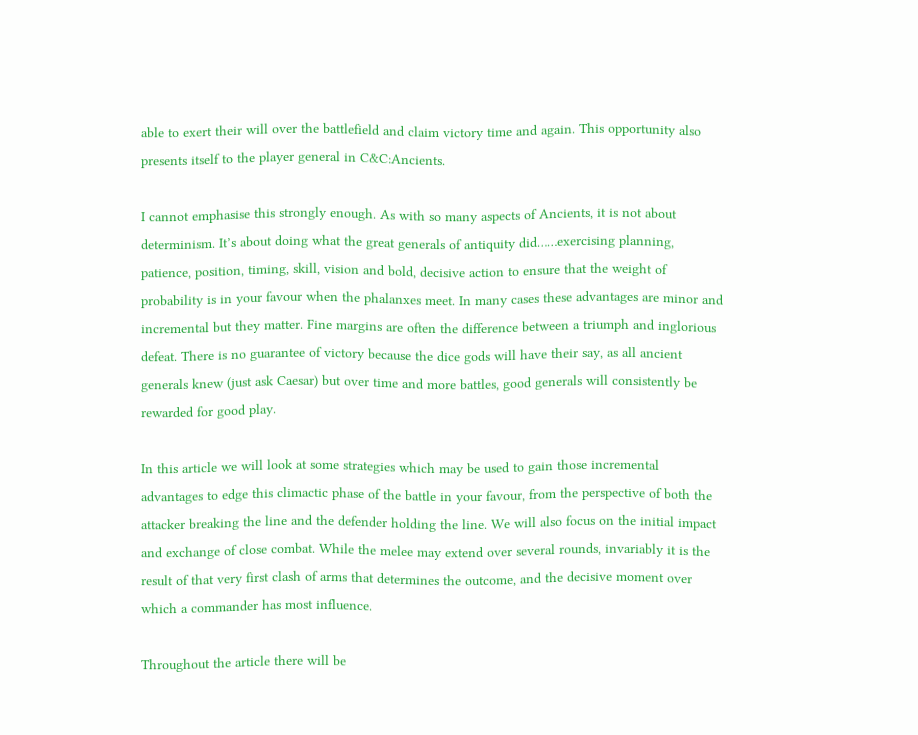able to exert their will over the battlefield and claim victory time and again. This opportunity also presents itself to the player general in C&C:Ancients.

I cannot emphasise this strongly enough. As with so many aspects of Ancients, it is not about determinism. It’s about doing what the great generals of antiquity did……exercising planning, patience, position, timing, skill, vision and bold, decisive action to ensure that the weight of probability is in your favour when the phalanxes meet. In many cases these advantages are minor and incremental but they matter. Fine margins are often the difference between a triumph and inglorious defeat. There is no guarantee of victory because the dice gods will have their say, as all ancient generals knew (just ask Caesar) but over time and more battles, good generals will consistently be rewarded for good play.

In this article we will look at some strategies which may be used to gain those incremental advantages to edge this climactic phase of the battle in your favour, from the perspective of both the attacker breaking the line and the defender holding the line. We will also focus on the initial impact and exchange of close combat. While the melee may extend over several rounds, invariably it is the result of that very first clash of arms that determines the outcome, and the decisive moment over which a commander has most influence.

Throughout the article there will be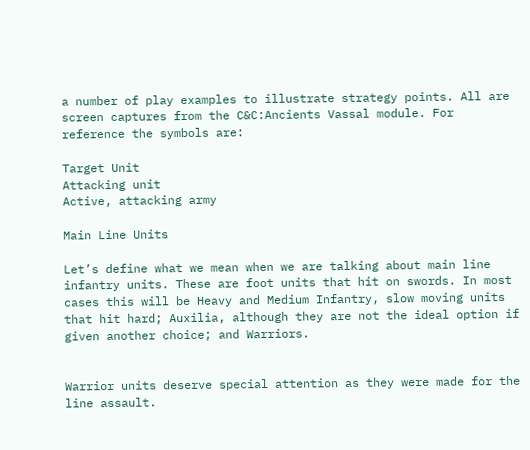a number of play examples to illustrate strategy points. All are screen captures from the C&C:Ancients Vassal module. For reference the symbols are:

Target Unit
Attacking unit
Active, attacking army

Main Line Units

Let’s define what we mean when we are talking about main line infantry units. These are foot units that hit on swords. In most cases this will be Heavy and Medium Infantry, slow moving units that hit hard; Auxilia, although they are not the ideal option if given another choice; and Warriors.


Warrior units deserve special attention as they were made for the line assault.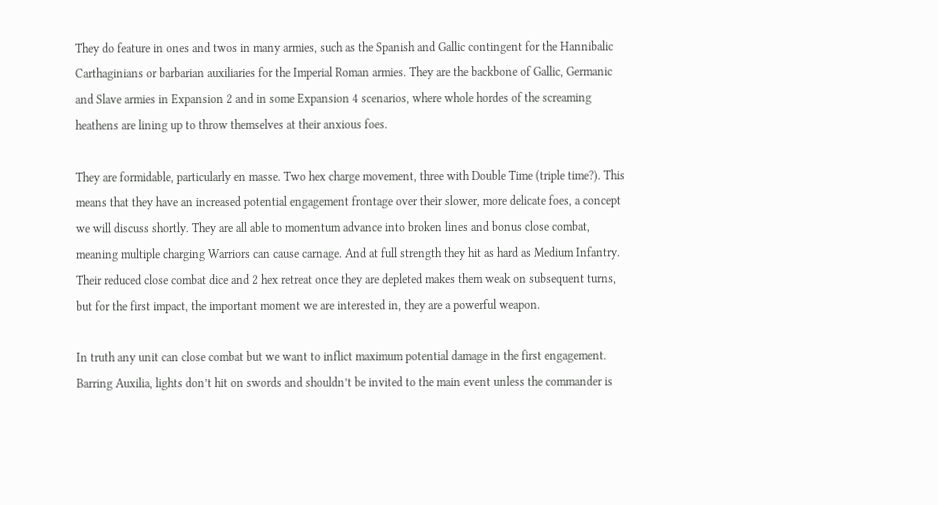They do feature in ones and twos in many armies, such as the Spanish and Gallic contingent for the Hannibalic Carthaginians or barbarian auxiliaries for the Imperial Roman armies. They are the backbone of Gallic, Germanic and Slave armies in Expansion 2 and in some Expansion 4 scenarios, where whole hordes of the screaming heathens are lining up to throw themselves at their anxious foes.

They are formidable, particularly en masse. Two hex charge movement, three with Double Time (triple time?). This means that they have an increased potential engagement frontage over their slower, more delicate foes, a concept we will discuss shortly. They are all able to momentum advance into broken lines and bonus close combat, meaning multiple charging Warriors can cause carnage. And at full strength they hit as hard as Medium Infantry. Their reduced close combat dice and 2 hex retreat once they are depleted makes them weak on subsequent turns, but for the first impact, the important moment we are interested in, they are a powerful weapon.

In truth any unit can close combat but we want to inflict maximum potential damage in the first engagement. Barring Auxilia, lights don’t hit on swords and shouldn’t be invited to the main event unless the commander is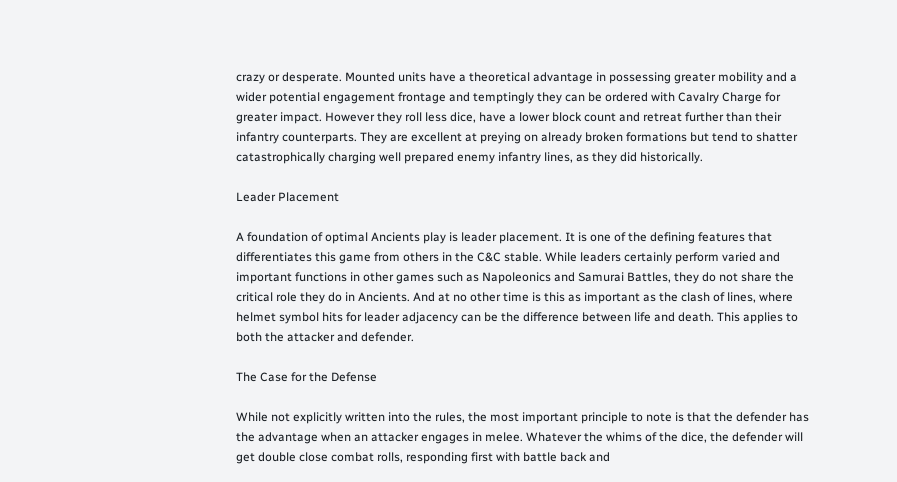crazy or desperate. Mounted units have a theoretical advantage in possessing greater mobility and a wider potential engagement frontage and temptingly they can be ordered with Cavalry Charge for greater impact. However they roll less dice, have a lower block count and retreat further than their infantry counterparts. They are excellent at preying on already broken formations but tend to shatter catastrophically charging well prepared enemy infantry lines, as they did historically.

Leader Placement

A foundation of optimal Ancients play is leader placement. It is one of the defining features that differentiates this game from others in the C&C stable. While leaders certainly perform varied and important functions in other games such as Napoleonics and Samurai Battles, they do not share the critical role they do in Ancients. And at no other time is this as important as the clash of lines, where helmet symbol hits for leader adjacency can be the difference between life and death. This applies to both the attacker and defender.

The Case for the Defense

While not explicitly written into the rules, the most important principle to note is that the defender has the advantage when an attacker engages in melee. Whatever the whims of the dice, the defender will get double close combat rolls, responding first with battle back and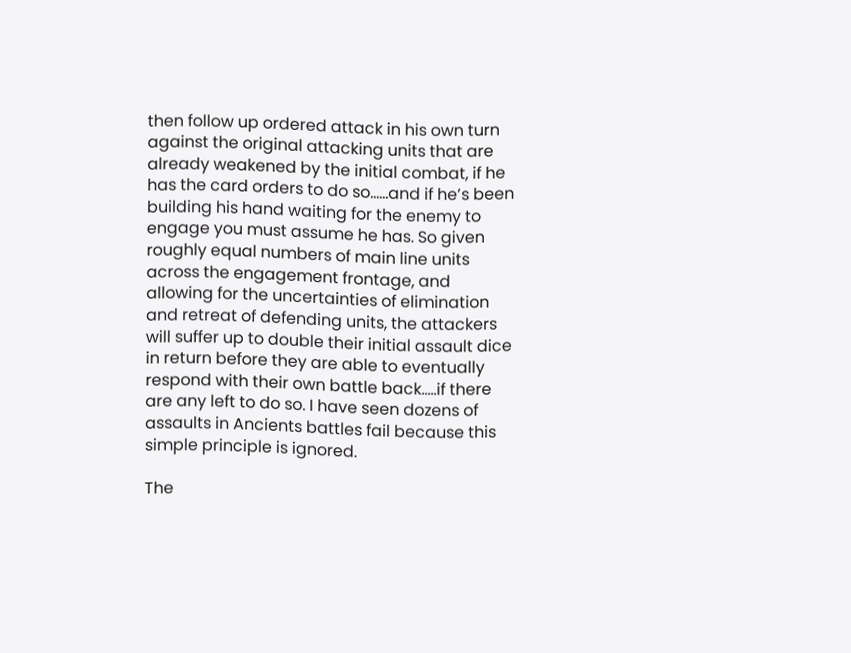then follow up ordered attack in his own turn against the original attacking units that are already weakened by the initial combat, if he has the card orders to do so……and if he’s been building his hand waiting for the enemy to engage you must assume he has. So given roughly equal numbers of main line units across the engagement frontage, and allowing for the uncertainties of elimination and retreat of defending units, the attackers will suffer up to double their initial assault dice in return before they are able to eventually respond with their own battle back..…if there are any left to do so. I have seen dozens of assaults in Ancients battles fail because this simple principle is ignored.

The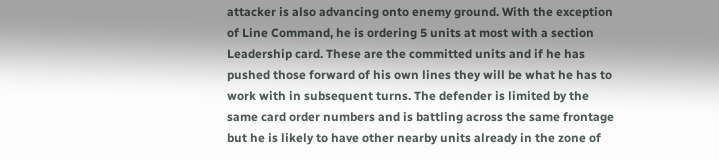attacker is also advancing onto enemy ground. With the exception of Line Command, he is ordering 5 units at most with a section Leadership card. These are the committed units and if he has pushed those forward of his own lines they will be what he has to work with in subsequent turns. The defender is limited by the same card order numbers and is battling across the same frontage but he is likely to have other nearby units already in the zone of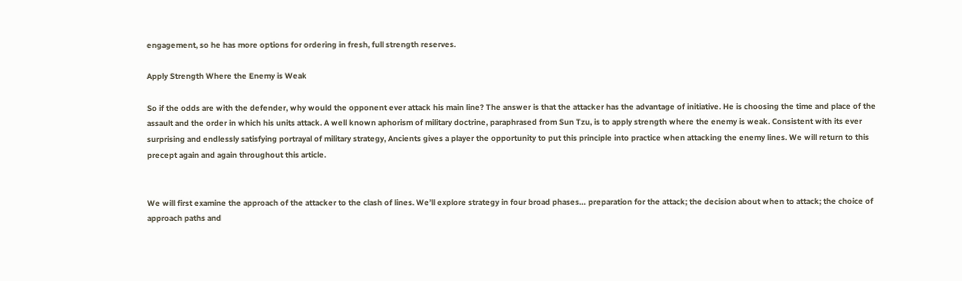engagement, so he has more options for ordering in fresh, full strength reserves.

Apply Strength Where the Enemy is Weak

So if the odds are with the defender, why would the opponent ever attack his main line? The answer is that the attacker has the advantage of initiative. He is choosing the time and place of the assault and the order in which his units attack. A well known aphorism of military doctrine, paraphrased from Sun Tzu, is to apply strength where the enemy is weak. Consistent with its ever surprising and endlessly satisfying portrayal of military strategy, Ancients gives a player the opportunity to put this principle into practice when attacking the enemy lines. We will return to this precept again and again throughout this article.


We will first examine the approach of the attacker to the clash of lines. We’ll explore strategy in four broad phases… preparation for the attack; the decision about when to attack; the choice of approach paths and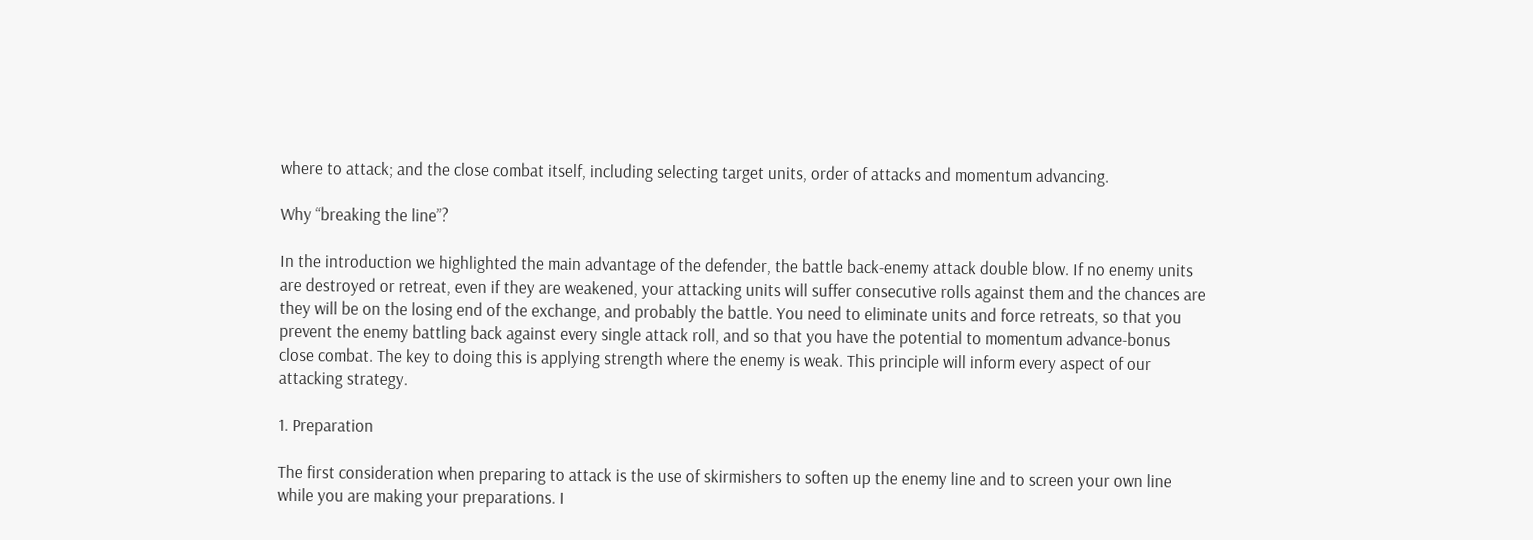where to attack; and the close combat itself, including selecting target units, order of attacks and momentum advancing.

Why “breaking the line”?

In the introduction we highlighted the main advantage of the defender, the battle back-enemy attack double blow. If no enemy units are destroyed or retreat, even if they are weakened, your attacking units will suffer consecutive rolls against them and the chances are they will be on the losing end of the exchange, and probably the battle. You need to eliminate units and force retreats, so that you prevent the enemy battling back against every single attack roll, and so that you have the potential to momentum advance-bonus close combat. The key to doing this is applying strength where the enemy is weak. This principle will inform every aspect of our attacking strategy.

1. Preparation

The first consideration when preparing to attack is the use of skirmishers to soften up the enemy line and to screen your own line while you are making your preparations. I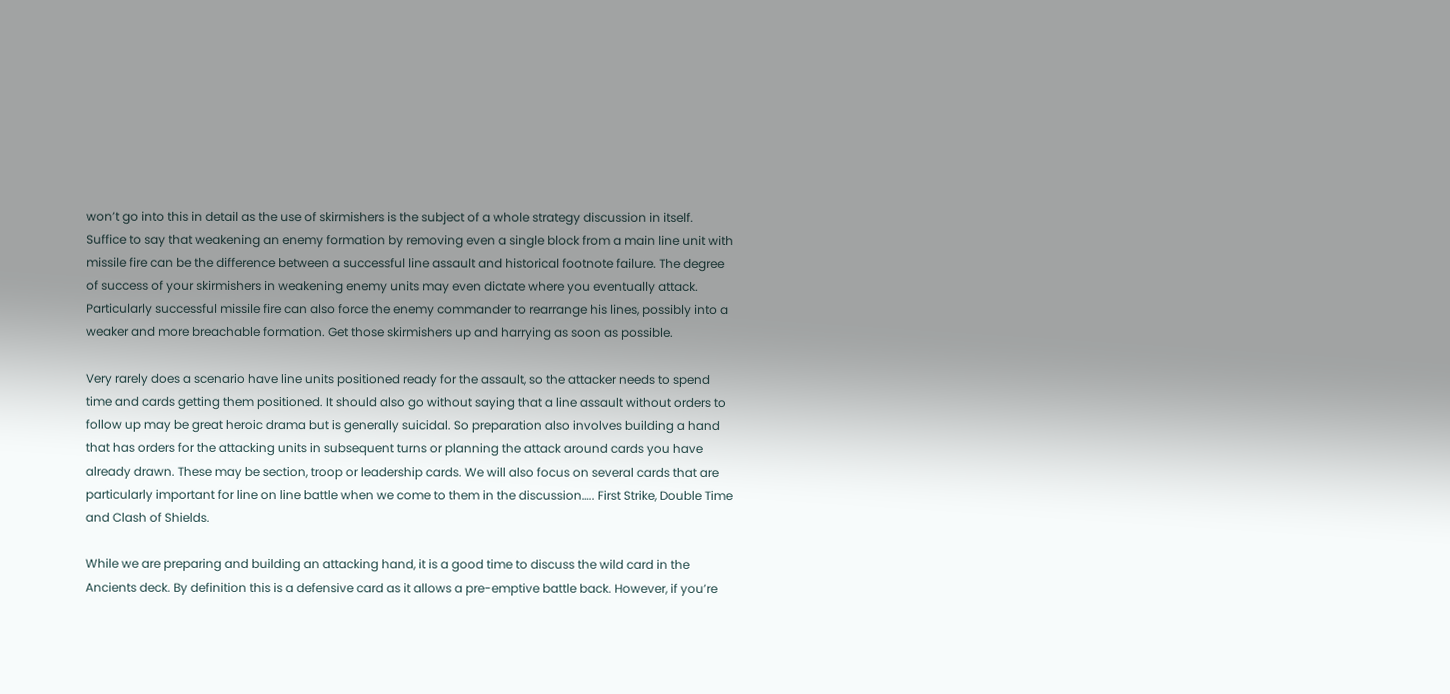won’t go into this in detail as the use of skirmishers is the subject of a whole strategy discussion in itself. Suffice to say that weakening an enemy formation by removing even a single block from a main line unit with missile fire can be the difference between a successful line assault and historical footnote failure. The degree of success of your skirmishers in weakening enemy units may even dictate where you eventually attack. Particularly successful missile fire can also force the enemy commander to rearrange his lines, possibly into a weaker and more breachable formation. Get those skirmishers up and harrying as soon as possible.

Very rarely does a scenario have line units positioned ready for the assault, so the attacker needs to spend time and cards getting them positioned. It should also go without saying that a line assault without orders to follow up may be great heroic drama but is generally suicidal. So preparation also involves building a hand that has orders for the attacking units in subsequent turns or planning the attack around cards you have already drawn. These may be section, troop or leadership cards. We will also focus on several cards that are particularly important for line on line battle when we come to them in the discussion….. First Strike, Double Time and Clash of Shields.

While we are preparing and building an attacking hand, it is a good time to discuss the wild card in the Ancients deck. By definition this is a defensive card as it allows a pre-emptive battle back. However, if you’re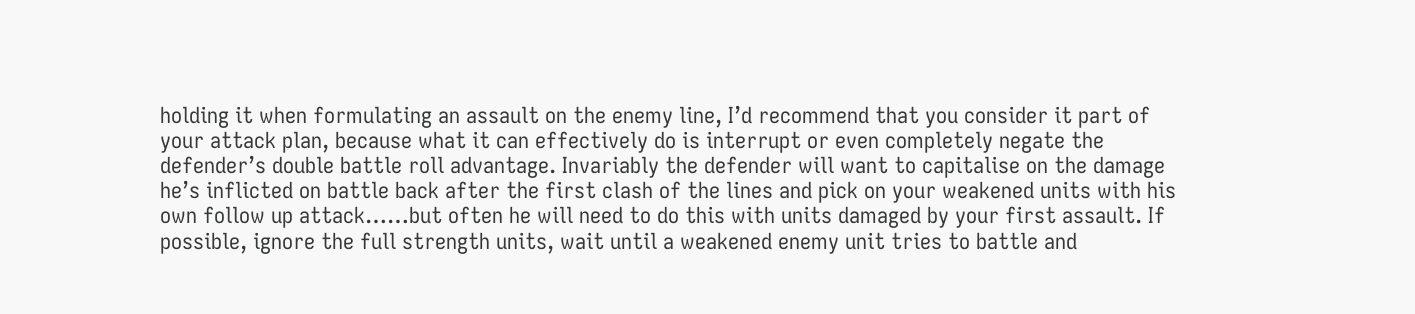holding it when formulating an assault on the enemy line, I’d recommend that you consider it part of your attack plan, because what it can effectively do is interrupt or even completely negate the defender’s double battle roll advantage. Invariably the defender will want to capitalise on the damage he’s inflicted on battle back after the first clash of the lines and pick on your weakened units with his own follow up attack……but often he will need to do this with units damaged by your first assault. If possible, ignore the full strength units, wait until a weakened enemy unit tries to battle and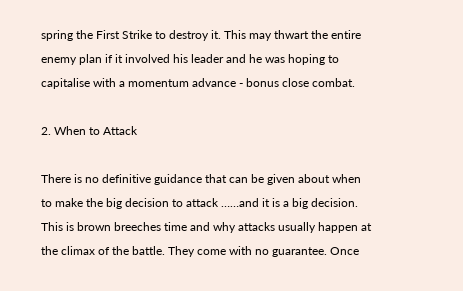spring the First Strike to destroy it. This may thwart the entire enemy plan if it involved his leader and he was hoping to capitalise with a momentum advance - bonus close combat.

2. When to Attack

There is no definitive guidance that can be given about when to make the big decision to attack ……and it is a big decision. This is brown breeches time and why attacks usually happen at the climax of the battle. They come with no guarantee. Once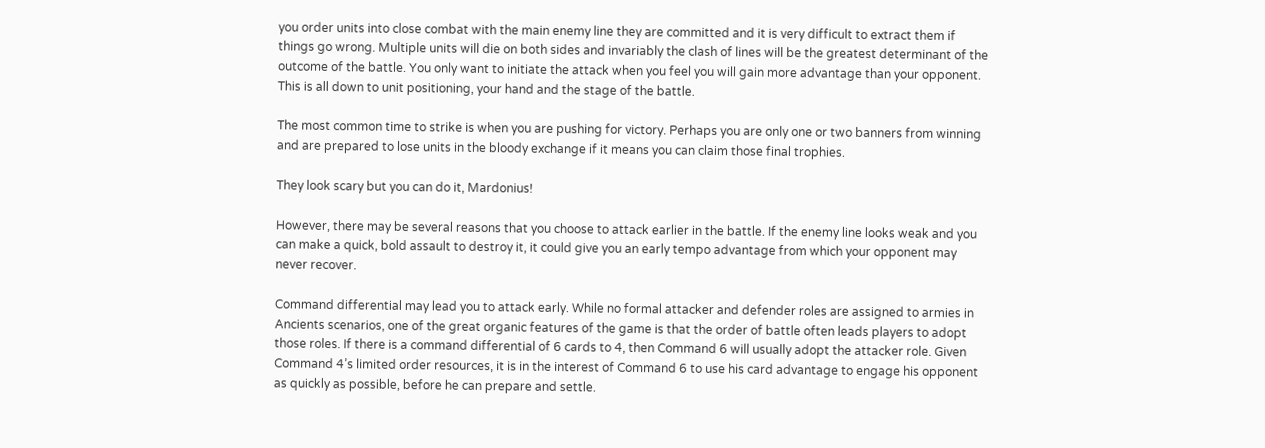you order units into close combat with the main enemy line they are committed and it is very difficult to extract them if things go wrong. Multiple units will die on both sides and invariably the clash of lines will be the greatest determinant of the outcome of the battle. You only want to initiate the attack when you feel you will gain more advantage than your opponent. This is all down to unit positioning, your hand and the stage of the battle.

The most common time to strike is when you are pushing for victory. Perhaps you are only one or two banners from winning and are prepared to lose units in the bloody exchange if it means you can claim those final trophies.

They look scary but you can do it, Mardonius!

However, there may be several reasons that you choose to attack earlier in the battle. If the enemy line looks weak and you can make a quick, bold assault to destroy it, it could give you an early tempo advantage from which your opponent may never recover.

Command differential may lead you to attack early. While no formal attacker and defender roles are assigned to armies in Ancients scenarios, one of the great organic features of the game is that the order of battle often leads players to adopt those roles. If there is a command differential of 6 cards to 4, then Command 6 will usually adopt the attacker role. Given Command 4’s limited order resources, it is in the interest of Command 6 to use his card advantage to engage his opponent as quickly as possible, before he can prepare and settle.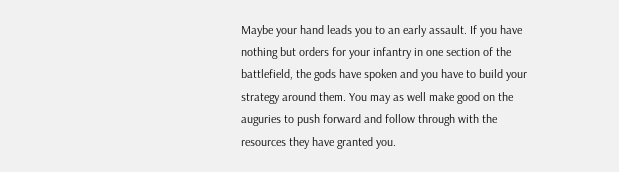Maybe your hand leads you to an early assault. If you have nothing but orders for your infantry in one section of the battlefield, the gods have spoken and you have to build your strategy around them. You may as well make good on the auguries to push forward and follow through with the resources they have granted you.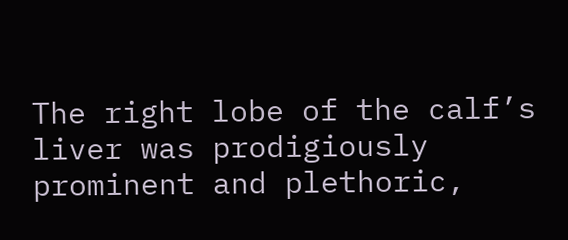The right lobe of the calf’s liver was prodigiously prominent and plethoric,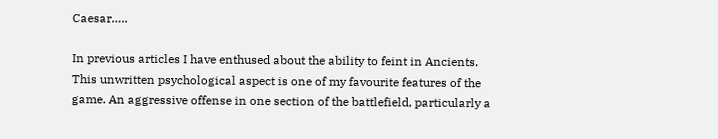Caesar…..

In previous articles I have enthused about the ability to feint in Ancients. This unwritten psychological aspect is one of my favourite features of the game. An aggressive offense in one section of the battlefield, particularly a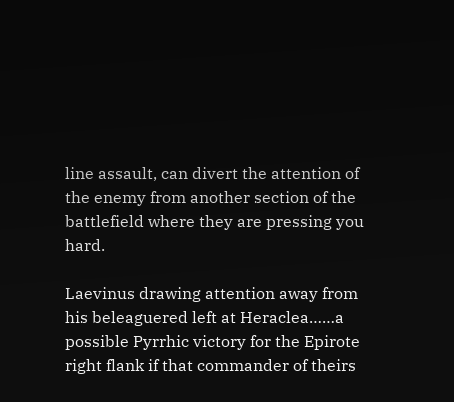line assault, can divert the attention of the enemy from another section of the battlefield where they are pressing you hard.

Laevinus drawing attention away from his beleaguered left at Heraclea……a possible Pyrrhic victory for the Epirote right flank if that commander of theirs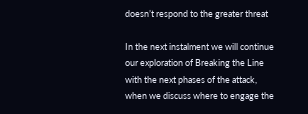doesn’t respond to the greater threat

In the next instalment we will continue our exploration of Breaking the Line with the next phases of the attack, when we discuss where to engage the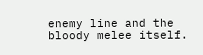enemy line and the bloody melee itself.